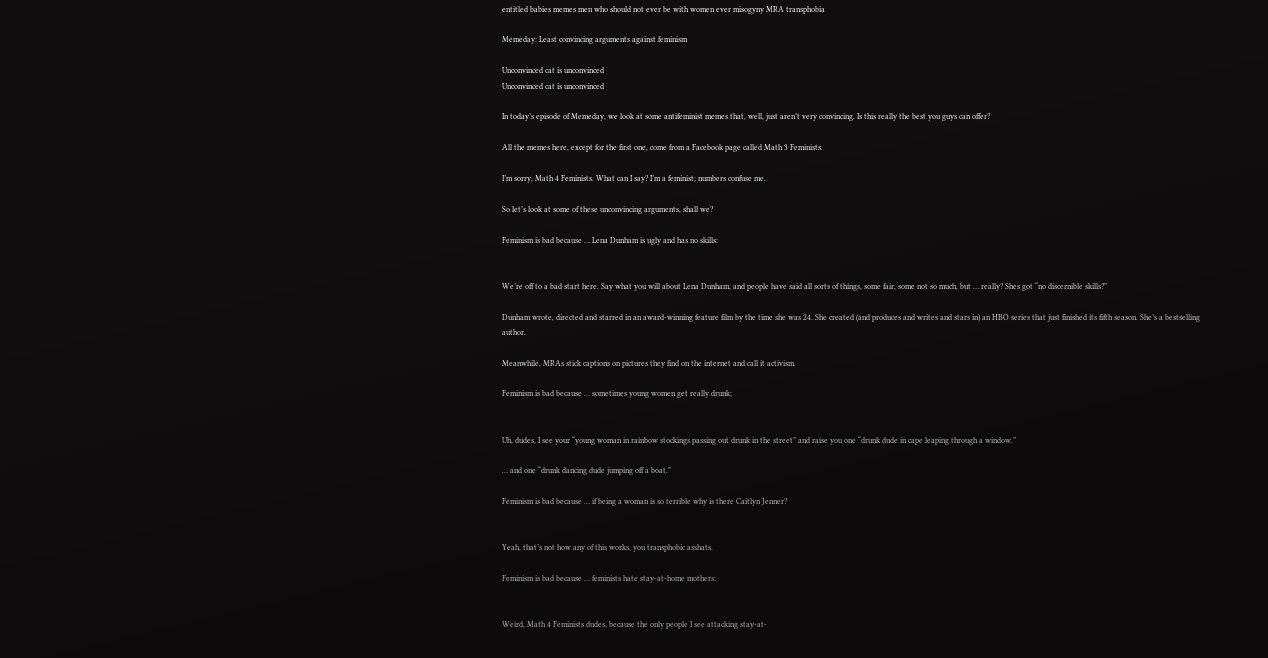entitled babies memes men who should not ever be with women ever misogyny MRA transphobia

Memeday: Least convincing arguments against feminism

Unconvinced cat is unconvinced
Unconvinced cat is unconvinced

In today’s episode of Memeday, we look at some antifeminist memes that, well, just aren’t very convincing. Is this really the best you guys can offer?

All the memes here, except for the first one, come from a Facebook page called Math 3 Feminists.

I’m sorry, Math 4 Feminists. What can I say? I’m a feminist; numbers confuse me.

So let’s look at some of these unconvincing arguments, shall we?

Feminism is bad because … Lena Dunham is ugly and has no skills:


We’re off to a bad start here. Say what you will about Lena Dunham, and people have said all sorts of things, some fair, some not so much, but … really? Shes got “no discernible skills?”

Dunham wrote, directed and starred in an award-winning feature film by the time she was 24. She created (and produces and writes and stars in) an HBO series that just finished its fifth season. She’s a bestselling author.

Meanwhile, MRAs stick captions on pictures they find on the internet and call it activism.

Feminism is bad because … sometimes young women get really drunk;


Uh, dudes, I see your “young woman in rainbow stockings passing out drunk in the street” and raise you one “drunk dude in cape leaping through a window.”

… and one “drunk dancing dude jumping off a boat.”

Feminism is bad because … if being a woman is so terrible why is there Caitlyn Jenner?


Yeah, that’s not how any of this works, you transphobic asshats.

Feminism is bad because … feminists hate stay-at-home mothers:


Weird, Math 4 Feminists dudes, because the only people I see attacking stay-at-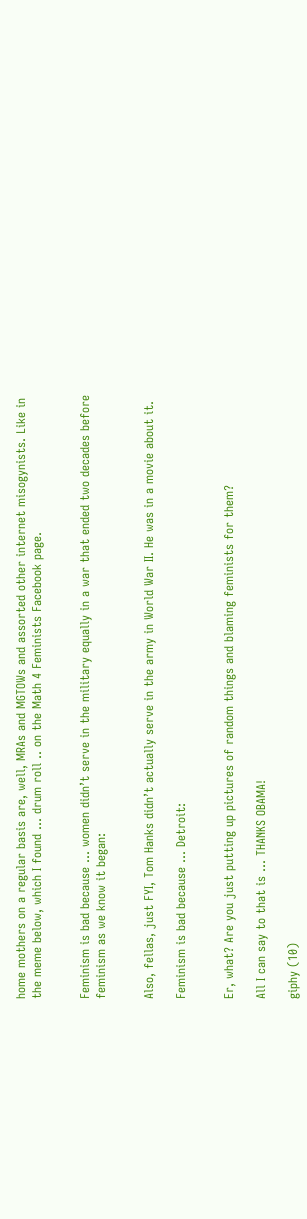home mothers on a regular basis are, well, MRAs and MGTOWs and assorted other internet misogynists. Like in the meme below, which I found … drum roll .. on the Math 4 Feminists Facebook page.


Feminism is bad because … women didn’t serve in the military equally in a war that ended two decades before feminism as we know it began:


Also, fellas, just FYI, Tom Hanks didn’t actually serve in the army in World War II. He was in a movie about it.

Feminism is bad because … Detroit:


Er, what? Are you just putting up pictures of random things and blaming feminists for them?

All I can say to that is … THANKS OBAMA!

giphy (10)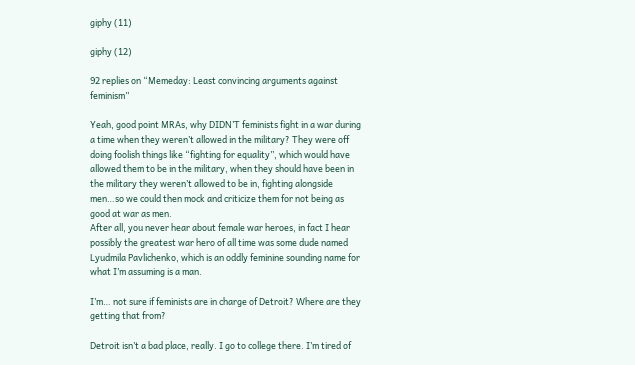giphy (11)

giphy (12)

92 replies on “Memeday: Least convincing arguments against feminism”

Yeah, good point MRAs, why DIDN’T feminists fight in a war during a time when they weren’t allowed in the military? They were off doing foolish things like “fighting for equality”, which would have allowed them to be in the military, when they should have been in the military they weren’t allowed to be in, fighting alongside men…so we could then mock and criticize them for not being as good at war as men.
After all, you never hear about female war heroes, in fact I hear possibly the greatest war hero of all time was some dude named Lyudmila Pavlichenko, which is an oddly feminine sounding name for what I’m assuming is a man.

I’m… not sure if feminists are in charge of Detroit? Where are they getting that from?

Detroit isn’t a bad place, really. I go to college there. I’m tired of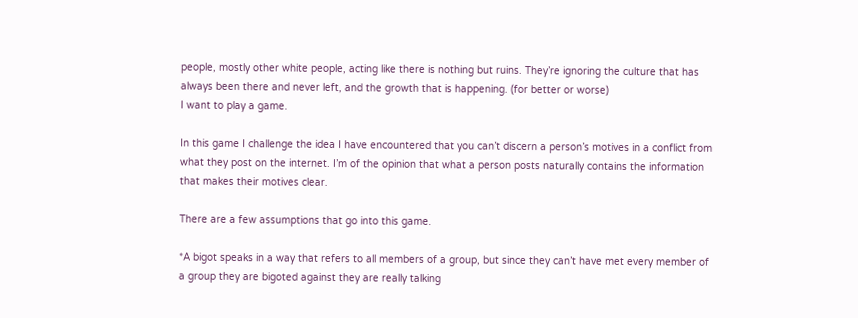people, mostly other white people, acting like there is nothing but ruins. They’re ignoring the culture that has always been there and never left, and the growth that is happening. (for better or worse)
I want to play a game.

In this game I challenge the idea I have encountered that you can’t discern a person’s motives in a conflict from what they post on the internet. I’m of the opinion that what a person posts naturally contains the information that makes their motives clear.

There are a few assumptions that go into this game.

*A bigot speaks in a way that refers to all members of a group, but since they can’t have met every member of a group they are bigoted against they are really talking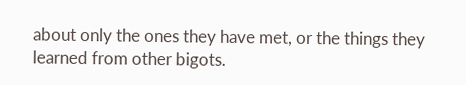about only the ones they have met, or the things they learned from other bigots.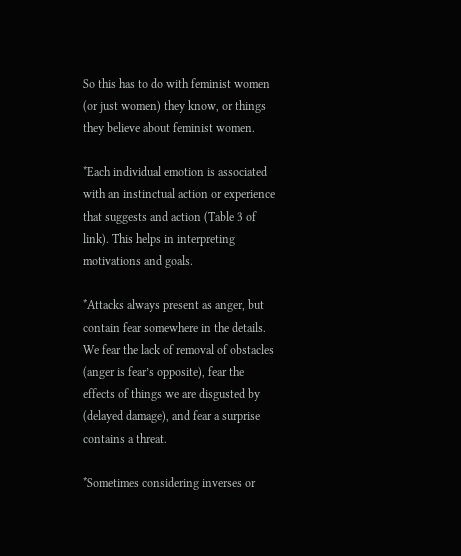So this has to do with feminist women (or just women) they know, or things they believe about feminist women.

*Each individual emotion is associated with an instinctual action or experience that suggests and action (Table 3 of link). This helps in interpreting motivations and goals.

*Attacks always present as anger, but contain fear somewhere in the details. We fear the lack of removal of obstacles (anger is fear’s opposite), fear the effects of things we are disgusted by (delayed damage), and fear a surprise contains a threat.

*Sometimes considering inverses or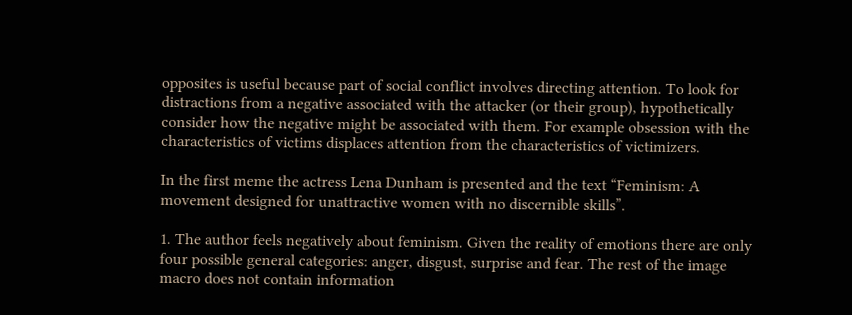opposites is useful because part of social conflict involves directing attention. To look for distractions from a negative associated with the attacker (or their group), hypothetically consider how the negative might be associated with them. For example obsession with the characteristics of victims displaces attention from the characteristics of victimizers.

In the first meme the actress Lena Dunham is presented and the text “Feminism: A movement designed for unattractive women with no discernible skills”.

1. The author feels negatively about feminism. Given the reality of emotions there are only four possible general categories: anger, disgust, surprise and fear. The rest of the image macro does not contain information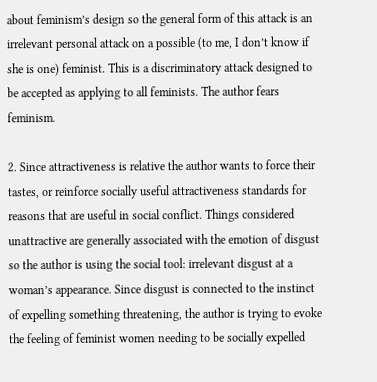about feminism’s design so the general form of this attack is an irrelevant personal attack on a possible (to me, I don’t know if she is one) feminist. This is a discriminatory attack designed to be accepted as applying to all feminists. The author fears feminism.

2. Since attractiveness is relative the author wants to force their tastes, or reinforce socially useful attractiveness standards for reasons that are useful in social conflict. Things considered unattractive are generally associated with the emotion of disgust so the author is using the social tool: irrelevant disgust at a woman’s appearance. Since disgust is connected to the instinct of expelling something threatening, the author is trying to evoke the feeling of feminist women needing to be socially expelled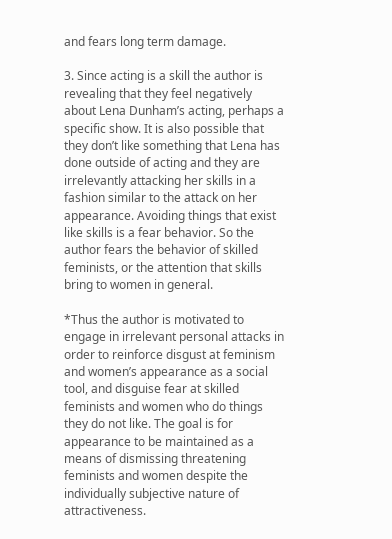and fears long term damage.

3. Since acting is a skill the author is revealing that they feel negatively about Lena Dunham’s acting, perhaps a specific show. It is also possible that they don’t like something that Lena has done outside of acting and they are irrelevantly attacking her skills in a fashion similar to the attack on her appearance. Avoiding things that exist like skills is a fear behavior. So the author fears the behavior of skilled feminists, or the attention that skills bring to women in general.

*Thus the author is motivated to engage in irrelevant personal attacks in order to reinforce disgust at feminism and women’s appearance as a social tool, and disguise fear at skilled feminists and women who do things they do not like. The goal is for appearance to be maintained as a means of dismissing threatening feminists and women despite the individually subjective nature of attractiveness.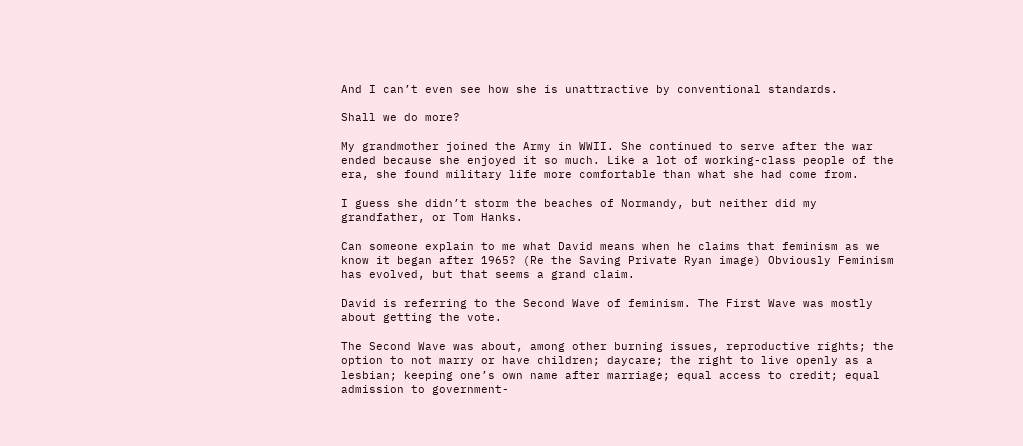And I can’t even see how she is unattractive by conventional standards.

Shall we do more?

My grandmother joined the Army in WWII. She continued to serve after the war ended because she enjoyed it so much. Like a lot of working-class people of the era, she found military life more comfortable than what she had come from.

I guess she didn’t storm the beaches of Normandy, but neither did my grandfather, or Tom Hanks.

Can someone explain to me what David means when he claims that feminism as we know it began after 1965? (Re the Saving Private Ryan image) Obviously Feminism has evolved, but that seems a grand claim.

David is referring to the Second Wave of feminism. The First Wave was mostly about getting the vote.

The Second Wave was about, among other burning issues, reproductive rights; the option to not marry or have children; daycare; the right to live openly as a lesbian; keeping one’s own name after marriage; equal access to credit; equal admission to government-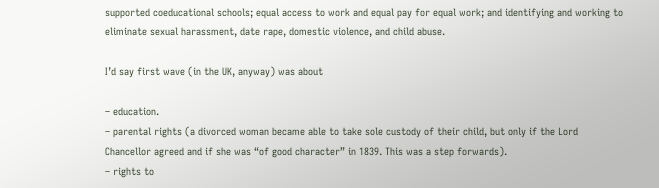supported coeducational schools; equal access to work and equal pay for equal work; and identifying and working to eliminate sexual harassment, date rape, domestic violence, and child abuse.

I’d say first wave (in the UK, anyway) was about

– education.
– parental rights (a divorced woman became able to take sole custody of their child, but only if the Lord Chancellor agreed and if she was “of good character” in 1839. This was a step forwards).
– rights to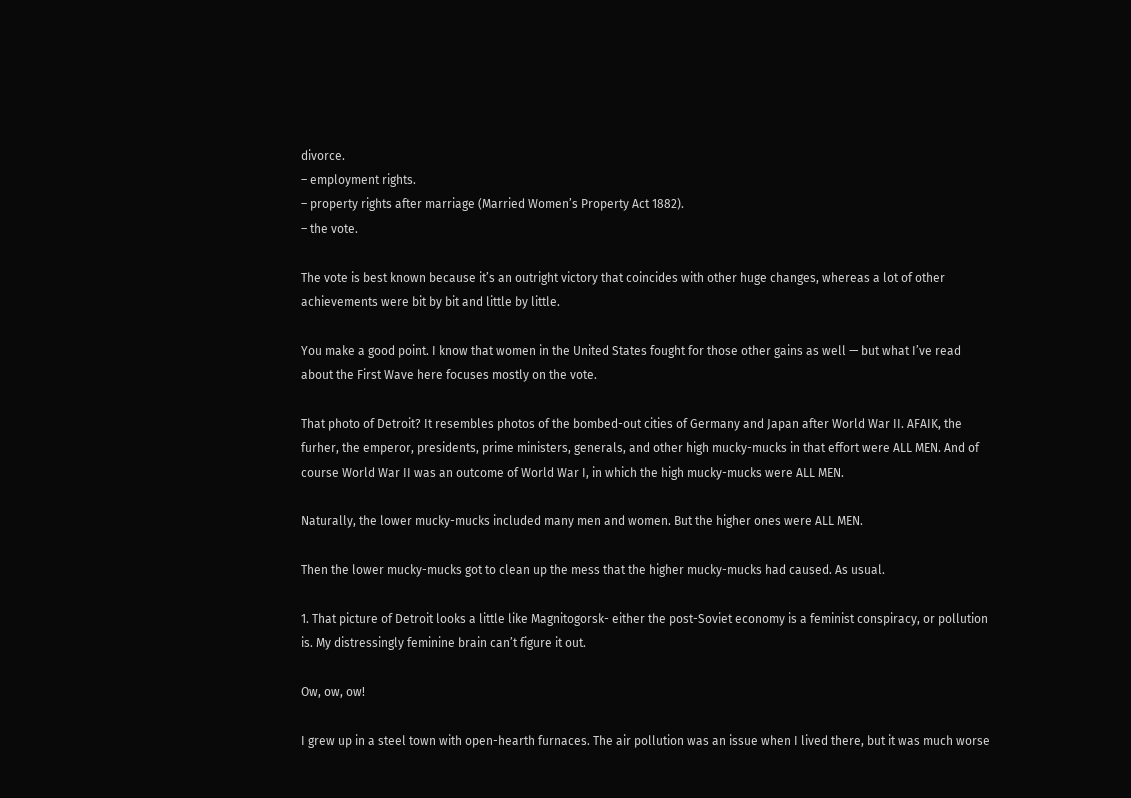divorce.
– employment rights.
– property rights after marriage (Married Women’s Property Act 1882).
– the vote.

The vote is best known because it’s an outright victory that coincides with other huge changes, whereas a lot of other achievements were bit by bit and little by little.

You make a good point. I know that women in the United States fought for those other gains as well — but what I’ve read about the First Wave here focuses mostly on the vote.

That photo of Detroit? It resembles photos of the bombed-out cities of Germany and Japan after World War II. AFAIK, the furher, the emperor, presidents, prime ministers, generals, and other high mucky-mucks in that effort were ALL MEN. And of course World War II was an outcome of World War I, in which the high mucky-mucks were ALL MEN.

Naturally, the lower mucky-mucks included many men and women. But the higher ones were ALL MEN.

Then the lower mucky-mucks got to clean up the mess that the higher mucky-mucks had caused. As usual.

1. That picture of Detroit looks a little like Magnitogorsk- either the post-Soviet economy is a feminist conspiracy, or pollution is. My distressingly feminine brain can’t figure it out.

Ow, ow, ow!

I grew up in a steel town with open-hearth furnaces. The air pollution was an issue when I lived there, but it was much worse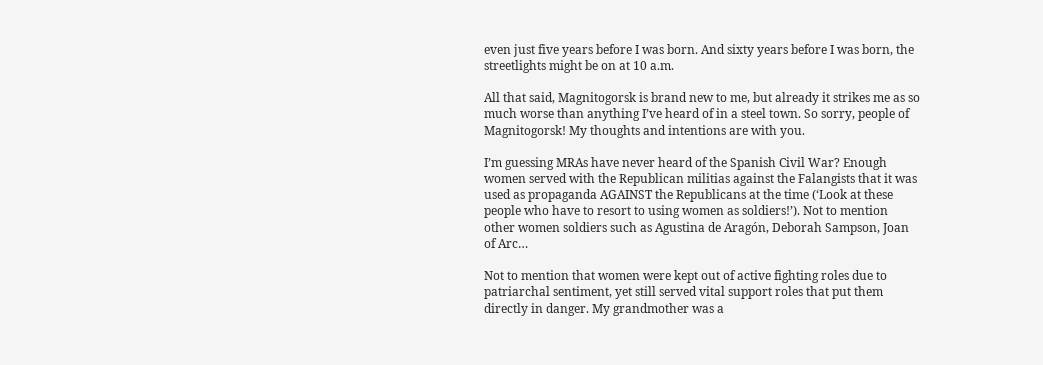even just five years before I was born. And sixty years before I was born, the streetlights might be on at 10 a.m.

All that said, Magnitogorsk is brand new to me, but already it strikes me as so much worse than anything I’ve heard of in a steel town. So sorry, people of Magnitogorsk! My thoughts and intentions are with you.

I’m guessing MRAs have never heard of the Spanish Civil War? Enough women served with the Republican militias against the Falangists that it was used as propaganda AGAINST the Republicans at the time (‘Look at these people who have to resort to using women as soldiers!’). Not to mention other women soldiers such as Agustina de Aragón, Deborah Sampson, Joan of Arc…

Not to mention that women were kept out of active fighting roles due to patriarchal sentiment, yet still served vital support roles that put them directly in danger. My grandmother was a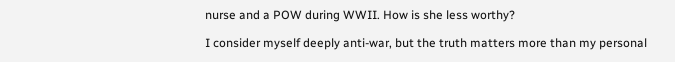nurse and a POW during WWII. How is she less worthy?

I consider myself deeply anti-war, but the truth matters more than my personal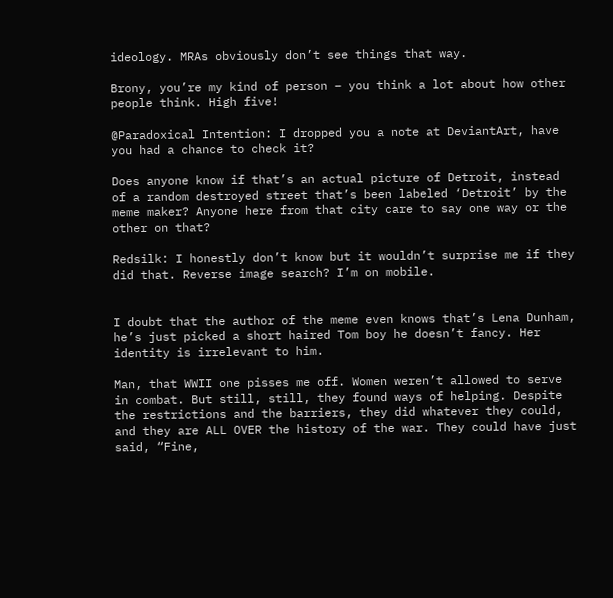ideology. MRAs obviously don’t see things that way.

Brony, you’re my kind of person – you think a lot about how other people think. High five!

@Paradoxical Intention: I dropped you a note at DeviantArt, have you had a chance to check it?

Does anyone know if that’s an actual picture of Detroit, instead of a random destroyed street that’s been labeled ‘Detroit’ by the meme maker? Anyone here from that city care to say one way or the other on that?

Redsilk: I honestly don’t know but it wouldn’t surprise me if they did that. Reverse image search? I’m on mobile.


I doubt that the author of the meme even knows that’s Lena Dunham, he’s just picked a short haired Tom boy he doesn’t fancy. Her identity is irrelevant to him.

Man, that WWII one pisses me off. Women weren’t allowed to serve in combat. But still, still, they found ways of helping. Despite the restrictions and the barriers, they did whatever they could, and they are ALL OVER the history of the war. They could have just said, “Fine,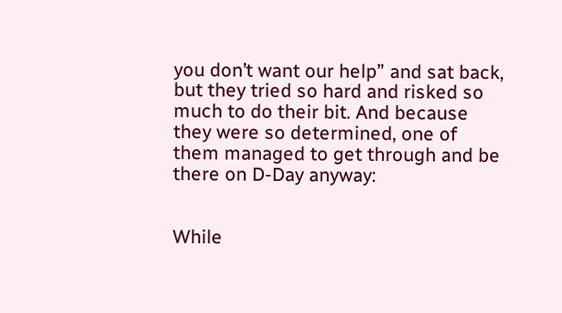you don’t want our help” and sat back, but they tried so hard and risked so much to do their bit. And because they were so determined, one of them managed to get through and be there on D-Day anyway:


While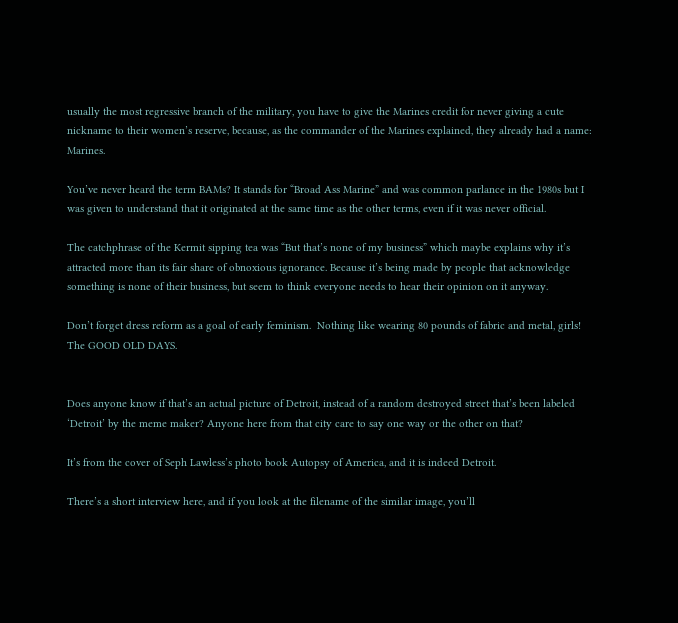usually the most regressive branch of the military, you have to give the Marines credit for never giving a cute nickname to their women’s reserve, because, as the commander of the Marines explained, they already had a name: Marines.

You’ve never heard the term BAMs? It stands for “Broad Ass Marine” and was common parlance in the 1980s but I was given to understand that it originated at the same time as the other terms, even if it was never official.

The catchphrase of the Kermit sipping tea was “But that’s none of my business” which maybe explains why it’s attracted more than its fair share of obnoxious ignorance. Because it’s being made by people that acknowledge something is none of their business, but seem to think everyone needs to hear their opinion on it anyway.

Don’t forget dress reform as a goal of early feminism.  Nothing like wearing 80 pounds of fabric and metal, girls! The GOOD OLD DAYS.


Does anyone know if that’s an actual picture of Detroit, instead of a random destroyed street that’s been labeled ‘Detroit’ by the meme maker? Anyone here from that city care to say one way or the other on that?

It’s from the cover of Seph Lawless’s photo book Autopsy of America, and it is indeed Detroit.

There’s a short interview here, and if you look at the filename of the similar image, you’ll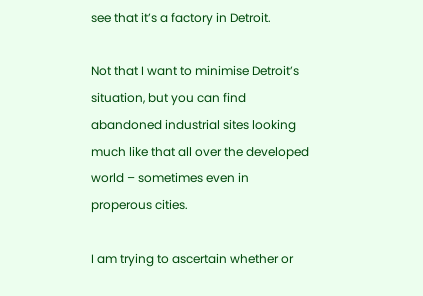see that it’s a factory in Detroit.

Not that I want to minimise Detroit’s situation, but you can find abandoned industrial sites looking much like that all over the developed world – sometimes even in properous cities.

I am trying to ascertain whether or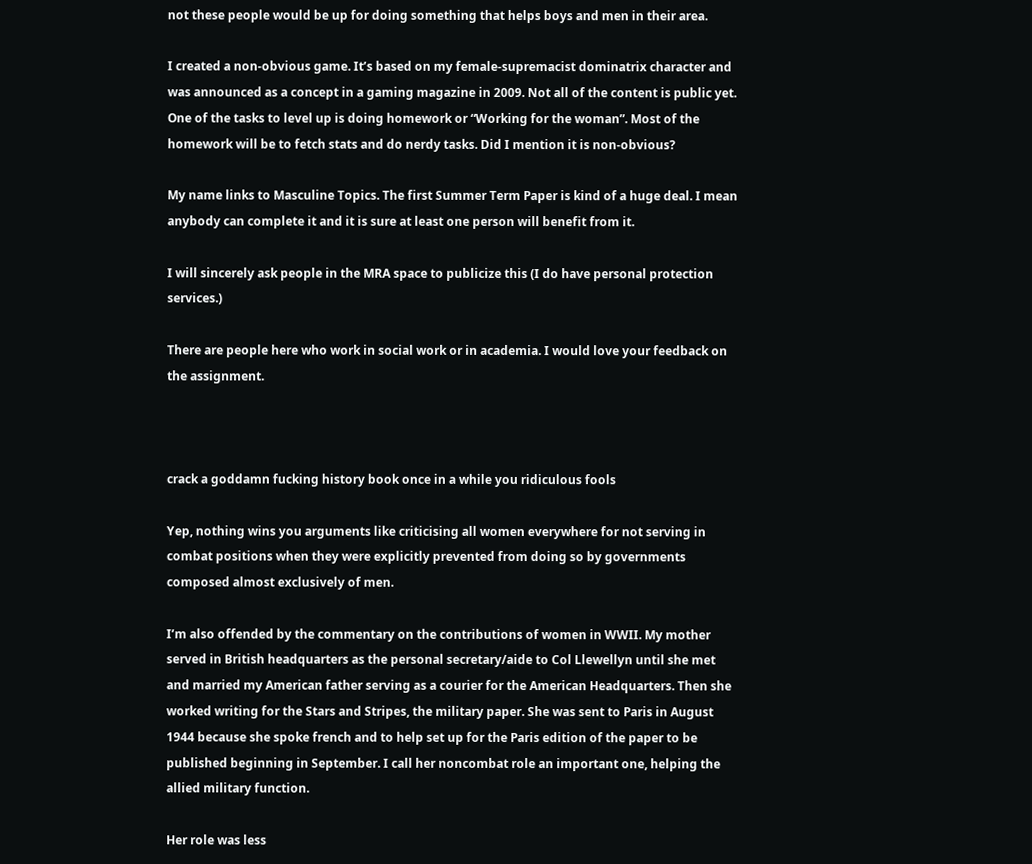not these people would be up for doing something that helps boys and men in their area.

I created a non-obvious game. It’s based on my female-supremacist dominatrix character and was announced as a concept in a gaming magazine in 2009. Not all of the content is public yet. One of the tasks to level up is doing homework or “Working for the woman”. Most of the homework will be to fetch stats and do nerdy tasks. Did I mention it is non-obvious?

My name links to Masculine Topics. The first Summer Term Paper is kind of a huge deal. I mean anybody can complete it and it is sure at least one person will benefit from it.

I will sincerely ask people in the MRA space to publicize this (I do have personal protection services.)

There are people here who work in social work or in academia. I would love your feedback on the assignment.



crack a goddamn fucking history book once in a while you ridiculous fools

Yep, nothing wins you arguments like criticising all women everywhere for not serving in combat positions when they were explicitly prevented from doing so by governments composed almost exclusively of men.

I’m also offended by the commentary on the contributions of women in WWII. My mother served in British headquarters as the personal secretary/aide to Col Llewellyn until she met and married my American father serving as a courier for the American Headquarters. Then she worked writing for the Stars and Stripes, the military paper. She was sent to Paris in August 1944 because she spoke french and to help set up for the Paris edition of the paper to be published beginning in September. I call her noncombat role an important one, helping the allied military function.

Her role was less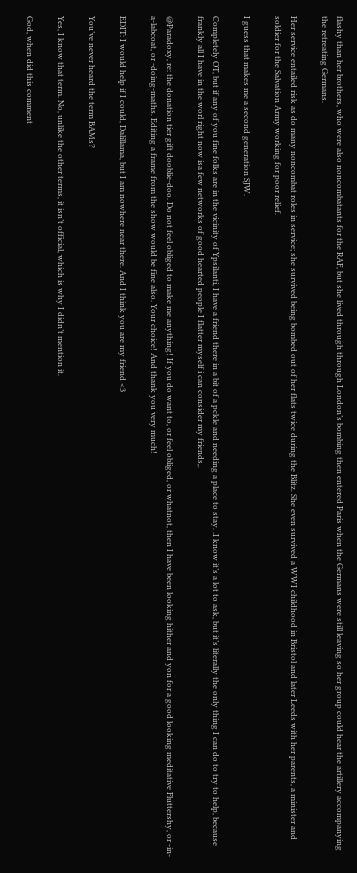flashy than her brothers, who were also noncombatants for the RAF, but she lived through through London’s bombing then entered Paris when the Germans were still leaving so her group could hear the artillery accompanying the retreating Germans.

Her service entailed risk as do many noncombat roles in service; she survived being bombed out of her flats twice during the Blitz. She even survived a WWI childhood in Bristol and later Leeds with her parents, a minister and soldier for the Salvation Army working for poor relief.

I guess that makes me a second generation SJW.

Completely OT, but if any of you fine folks are in the vicinity of Ypsilanti, I have a friend there in a bit of a pckle and needing a place to stay. .I know it’s a lot to ask, but it’s literally the only thing I can do to try to help, because frankly all I have in the worl right now isa few networks of good hearted people I flatter myself i can consider my friends,.

@Paradoxy, re: the donation tier gift dooblie-doo. Do not feel obliged to make me anything! If you do want to, or feel obliged, or whatnot, then I have been looking hither and yon for a good looking meditative Fluttershy, or -in-a-labcoat, or -doing-maths. Editing a frame from the show would be fine also. Your choice! And thank you very much!

EDIT: I would help if I could, Dalillama, but I am nowhere near there. And I think you are my friend <3

You’ve never heard the term BAMs?

Yes, I know that term. No, unlike the other terms, it isn’t official, which is why I didn’t mention it.

God, when did this comment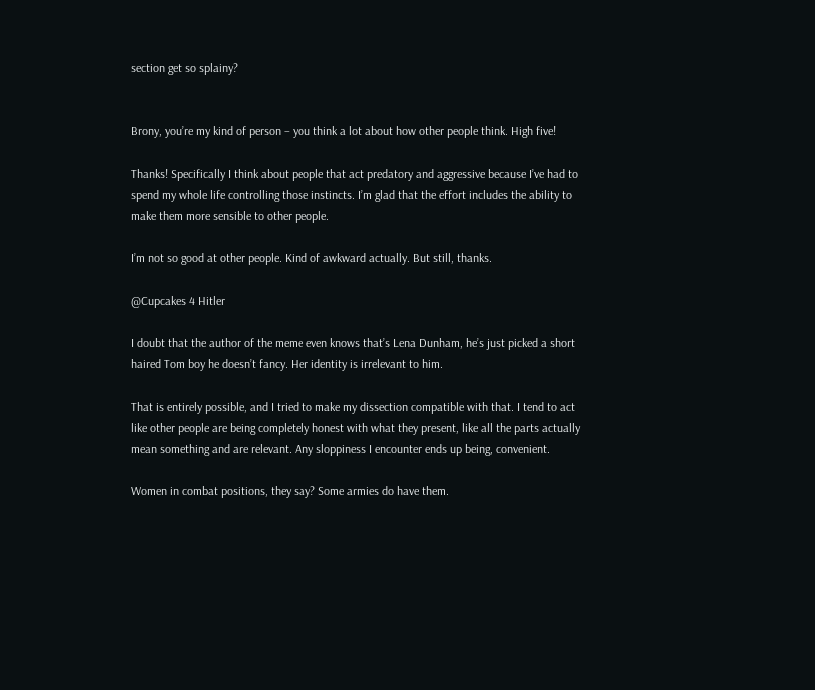section get so splainy?


Brony, you’re my kind of person – you think a lot about how other people think. High five!

Thanks! Specifically I think about people that act predatory and aggressive because I’ve had to spend my whole life controlling those instincts. I’m glad that the effort includes the ability to make them more sensible to other people.

I’m not so good at other people. Kind of awkward actually. But still, thanks.

@Cupcakes 4 Hitler

I doubt that the author of the meme even knows that’s Lena Dunham, he’s just picked a short haired Tom boy he doesn’t fancy. Her identity is irrelevant to him.

That is entirely possible, and I tried to make my dissection compatible with that. I tend to act like other people are being completely honest with what they present, like all the parts actually mean something and are relevant. Any sloppiness I encounter ends up being, convenient.

Women in combat positions, they say? Some armies do have them.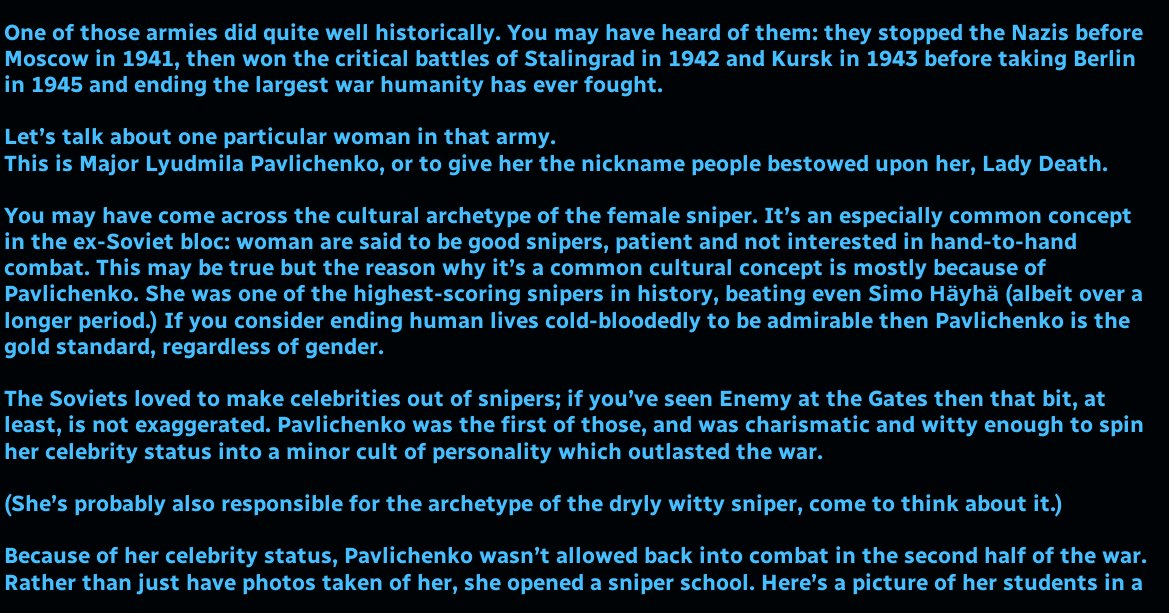One of those armies did quite well historically. You may have heard of them: they stopped the Nazis before Moscow in 1941, then won the critical battles of Stalingrad in 1942 and Kursk in 1943 before taking Berlin in 1945 and ending the largest war humanity has ever fought.

Let’s talk about one particular woman in that army.
This is Major Lyudmila Pavlichenko, or to give her the nickname people bestowed upon her, Lady Death.

You may have come across the cultural archetype of the female sniper. It’s an especially common concept in the ex-Soviet bloc: woman are said to be good snipers, patient and not interested in hand-to-hand combat. This may be true but the reason why it’s a common cultural concept is mostly because of Pavlichenko. She was one of the highest-scoring snipers in history, beating even Simo Häyhä (albeit over a longer period.) If you consider ending human lives cold-bloodedly to be admirable then Pavlichenko is the gold standard, regardless of gender.

The Soviets loved to make celebrities out of snipers; if you’ve seen Enemy at the Gates then that bit, at least, is not exaggerated. Pavlichenko was the first of those, and was charismatic and witty enough to spin her celebrity status into a minor cult of personality which outlasted the war.

(She’s probably also responsible for the archetype of the dryly witty sniper, come to think about it.)

Because of her celebrity status, Pavlichenko wasn’t allowed back into combat in the second half of the war. Rather than just have photos taken of her, she opened a sniper school. Here’s a picture of her students in a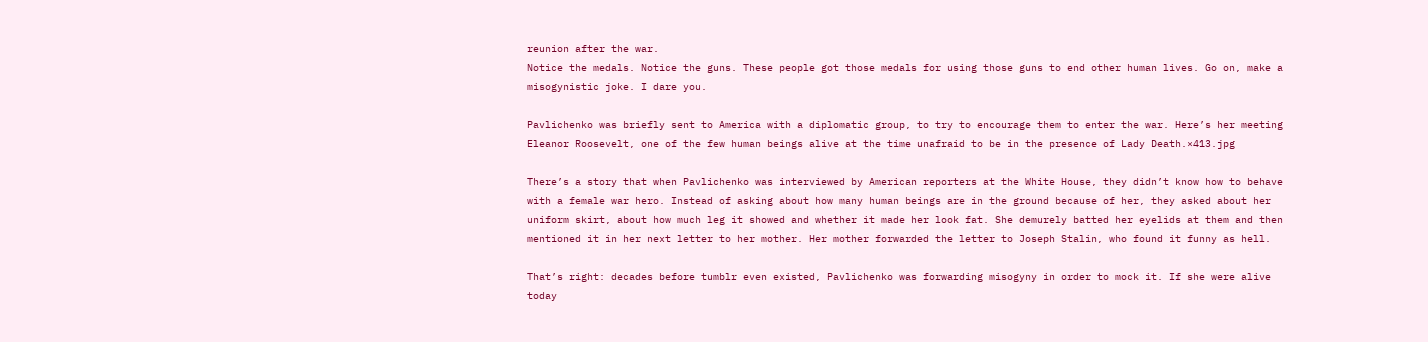reunion after the war.
Notice the medals. Notice the guns. These people got those medals for using those guns to end other human lives. Go on, make a misogynistic joke. I dare you.

Pavlichenko was briefly sent to America with a diplomatic group, to try to encourage them to enter the war. Here’s her meeting Eleanor Roosevelt, one of the few human beings alive at the time unafraid to be in the presence of Lady Death.×413.jpg

There’s a story that when Pavlichenko was interviewed by American reporters at the White House, they didn’t know how to behave with a female war hero. Instead of asking about how many human beings are in the ground because of her, they asked about her uniform skirt, about how much leg it showed and whether it made her look fat. She demurely batted her eyelids at them and then mentioned it in her next letter to her mother. Her mother forwarded the letter to Joseph Stalin, who found it funny as hell.

That’s right: decades before tumblr even existed, Pavlichenko was forwarding misogyny in order to mock it. If she were alive today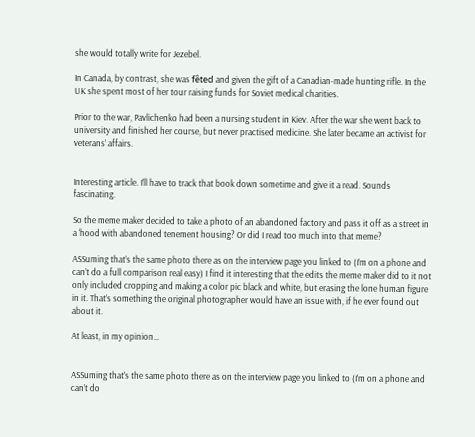she would totally write for Jezebel.

In Canada, by contrast, she was fêted and given the gift of a Canadian-made hunting rifle. In the UK she spent most of her tour raising funds for Soviet medical charities.

Prior to the war, Pavlichenko had been a nursing student in Kiev. After the war she went back to university and finished her course, but never practised medicine. She later became an activist for veterans’ affairs.


Interesting article. I’ll have to track that book down sometime and give it a read. Sounds fascinating.

So the meme maker decided to take a photo of an abandoned factory and pass it off as a street in a ‘hood with abandoned tenement housing? Or did I read too much into that meme?

ASSuming that’s the same photo there as on the interview page you linked to (I’m on a phone and can’t do a full comparison real easy) I find it interesting that the edits the meme maker did to it not only included cropping and making a color pic black and white, but erasing the lone human figure in it. That’s something the original photographer would have an issue with, if he ever found out about it.

At least, in my opinion…


ASSuming that’s the same photo there as on the interview page you linked to (I’m on a phone and can’t do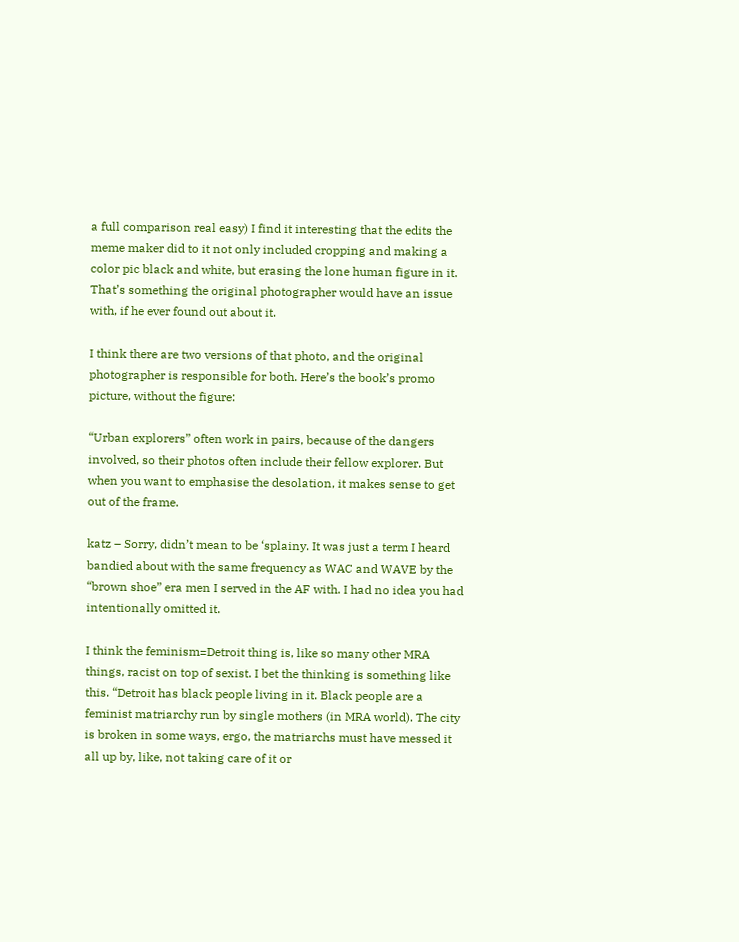a full comparison real easy) I find it interesting that the edits the meme maker did to it not only included cropping and making a color pic black and white, but erasing the lone human figure in it. That’s something the original photographer would have an issue with, if he ever found out about it.

I think there are two versions of that photo, and the original photographer is responsible for both. Here’s the book’s promo picture, without the figure:

“Urban explorers” often work in pairs, because of the dangers involved, so their photos often include their fellow explorer. But when you want to emphasise the desolation, it makes sense to get out of the frame.

katz – Sorry, didn’t mean to be ‘splainy. It was just a term I heard bandied about with the same frequency as WAC and WAVE by the “brown shoe” era men I served in the AF with. I had no idea you had intentionally omitted it.

I think the feminism=Detroit thing is, like so many other MRA things, racist on top of sexist. I bet the thinking is something like this. “Detroit has black people living in it. Black people are a feminist matriarchy run by single mothers (in MRA world). The city is broken in some ways, ergo, the matriarchs must have messed it all up by, like, not taking care of it or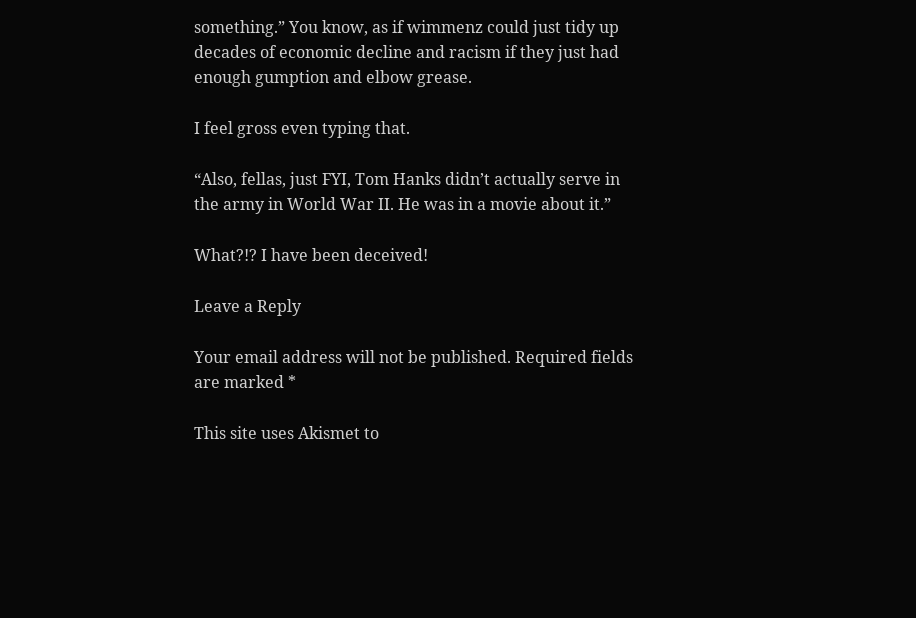something.” You know, as if wimmenz could just tidy up decades of economic decline and racism if they just had enough gumption and elbow grease.

I feel gross even typing that.

“Also, fellas, just FYI, Tom Hanks didn’t actually serve in the army in World War II. He was in a movie about it.”

What?!? I have been deceived!

Leave a Reply

Your email address will not be published. Required fields are marked *

This site uses Akismet to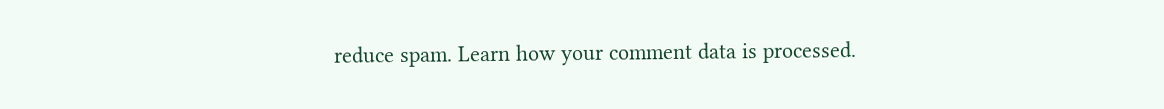reduce spam. Learn how your comment data is processed.